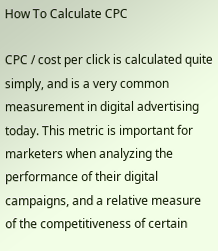How To Calculate CPC

CPC / cost per click is calculated quite simply, and is a very common measurement in digital advertising today. This metric is important for marketers when analyzing the performance of their digital campaigns, and a relative measure of the competitiveness of certain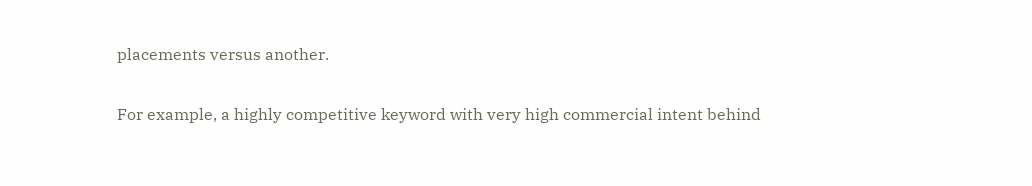placements versus another.

For example, a highly competitive keyword with very high commercial intent behind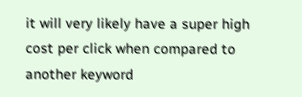it will very likely have a super high cost per click when compared to another keyword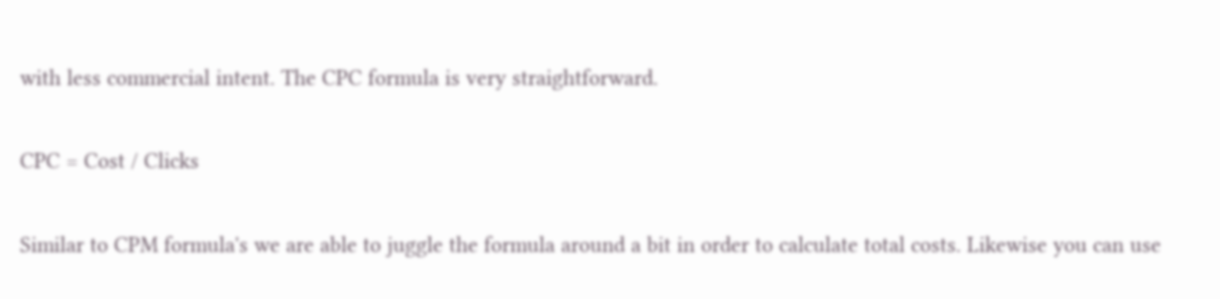with less commercial intent. The CPC formula is very straightforward.

CPC = Cost / Clicks

Similar to CPM formula's we are able to juggle the formula around a bit in order to calculate total costs. Likewise you can use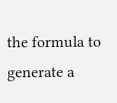the formula to generate a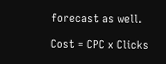forecast as well.

Cost = CPC x Clicks